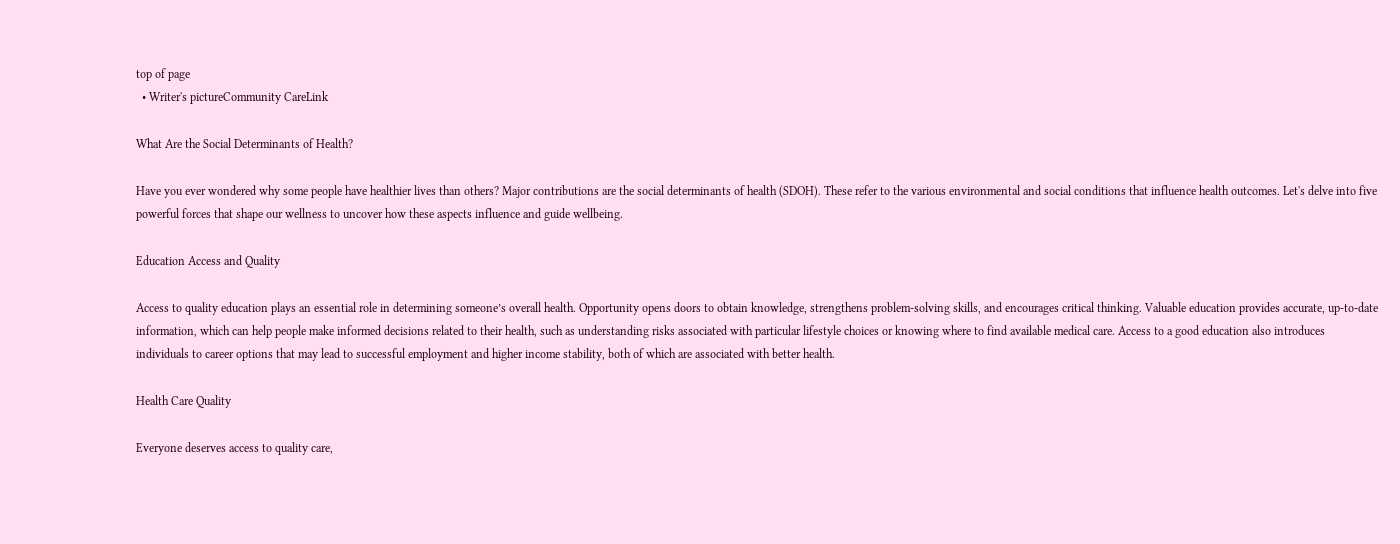top of page
  • Writer's pictureCommunity CareLink

What Are the Social Determinants of Health?

Have you ever wondered why some people have healthier lives than others? Major contributions are the social determinants of health (SDOH). These refer to the various environmental and social conditions that influence health outcomes. Let's delve into five powerful forces that shape our wellness to uncover how these aspects influence and guide wellbeing.

Education Access and Quality

Access to quality education plays an essential role in determining someone’s overall health. Opportunity opens doors to obtain knowledge, strengthens problem-solving skills, and encourages critical thinking. Valuable education provides accurate, up-to-date information, which can help people make informed decisions related to their health, such as understanding risks associated with particular lifestyle choices or knowing where to find available medical care. Access to a good education also introduces individuals to career options that may lead to successful employment and higher income stability, both of which are associated with better health.

Health Care Quality

Everyone deserves access to quality care,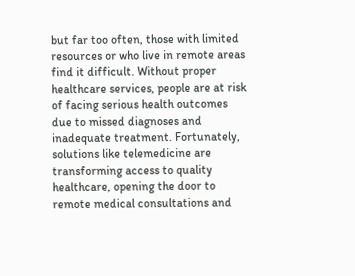but far too often, those with limited resources or who live in remote areas find it difficult. Without proper healthcare services, people are at risk of facing serious health outcomes due to missed diagnoses and inadequate treatment. Fortunately, solutions like telemedicine are transforming access to quality healthcare, opening the door to remote medical consultations and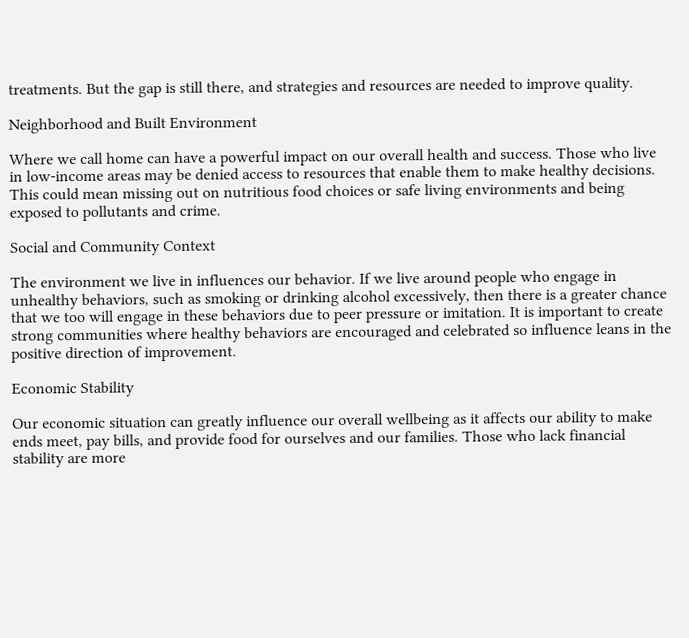treatments. But the gap is still there, and strategies and resources are needed to improve quality.

Neighborhood and Built Environment

Where we call home can have a powerful impact on our overall health and success. Those who live in low-income areas may be denied access to resources that enable them to make healthy decisions. This could mean missing out on nutritious food choices or safe living environments and being exposed to pollutants and crime.

Social and Community Context

The environment we live in influences our behavior. If we live around people who engage in unhealthy behaviors, such as smoking or drinking alcohol excessively, then there is a greater chance that we too will engage in these behaviors due to peer pressure or imitation. It is important to create strong communities where healthy behaviors are encouraged and celebrated so influence leans in the positive direction of improvement.

Economic Stability

Our economic situation can greatly influence our overall wellbeing as it affects our ability to make ends meet, pay bills, and provide food for ourselves and our families. Those who lack financial stability are more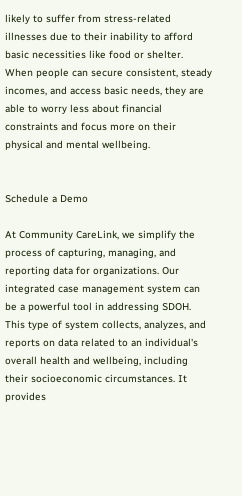likely to suffer from stress-related illnesses due to their inability to afford basic necessities like food or shelter. When people can secure consistent, steady incomes, and access basic needs, they are able to worry less about financial constraints and focus more on their physical and mental wellbeing.


Schedule a Demo

At Community CareLink, we simplify the process of capturing, managing, and reporting data for organizations. Our integrated case management system can be a powerful tool in addressing SDOH. This type of system collects, analyzes, and reports on data related to an individual's overall health and wellbeing, including their socioeconomic circumstances. It provides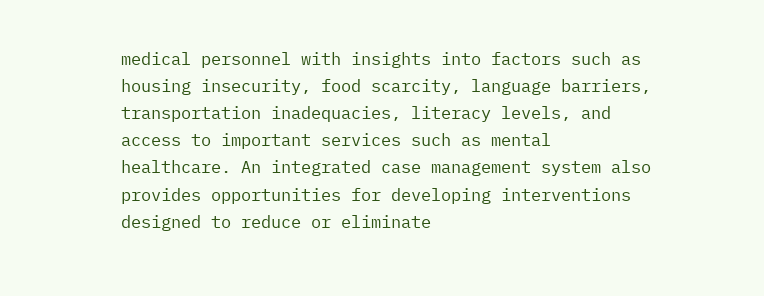medical personnel with insights into factors such as housing insecurity, food scarcity, language barriers, transportation inadequacies, literacy levels, and access to important services such as mental healthcare. An integrated case management system also provides opportunities for developing interventions designed to reduce or eliminate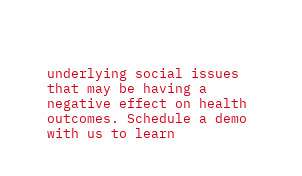underlying social issues that may be having a negative effect on health outcomes. Schedule a demo with us to learn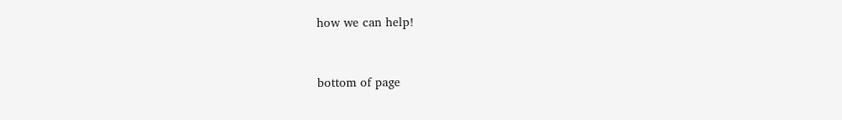how we can help!


bottom of page